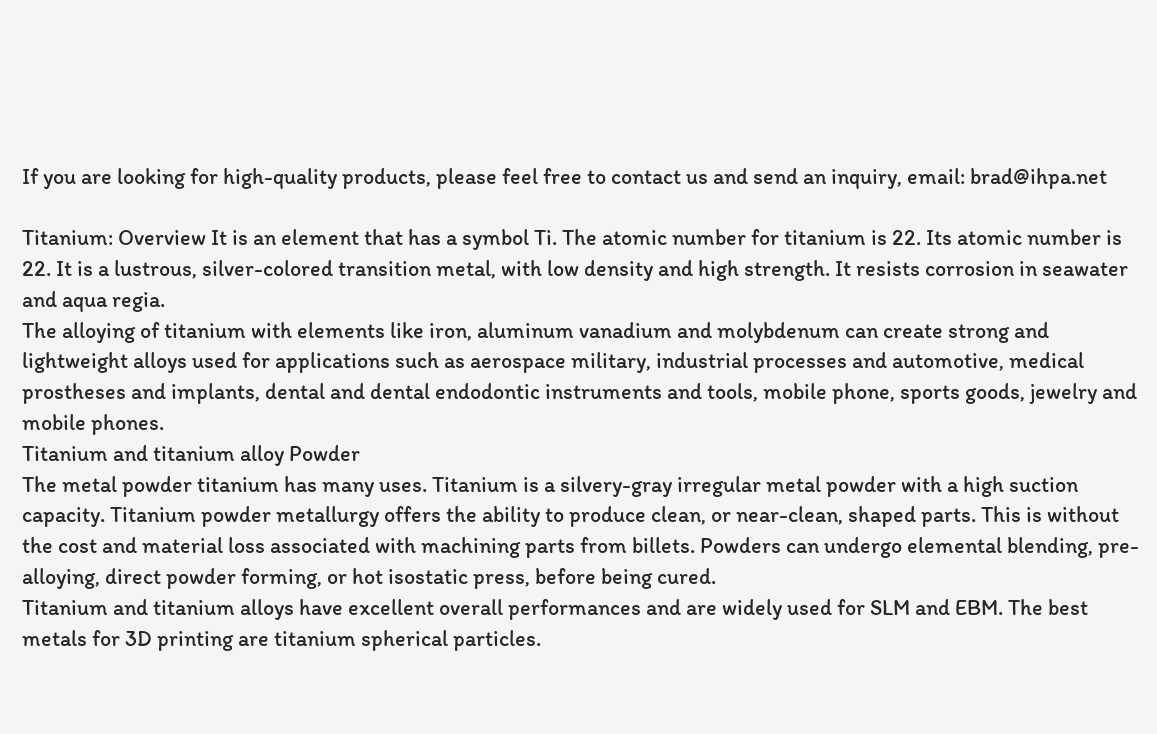If you are looking for high-quality products, please feel free to contact us and send an inquiry, email: brad@ihpa.net

Titanium: Overview It is an element that has a symbol Ti. The atomic number for titanium is 22. Its atomic number is 22. It is a lustrous, silver-colored transition metal, with low density and high strength. It resists corrosion in seawater and aqua regia.
The alloying of titanium with elements like iron, aluminum vanadium and molybdenum can create strong and lightweight alloys used for applications such as aerospace military, industrial processes and automotive, medical prostheses and implants, dental and dental endodontic instruments and tools, mobile phone, sports goods, jewelry and mobile phones.
Titanium and titanium alloy Powder
The metal powder titanium has many uses. Titanium is a silvery-gray irregular metal powder with a high suction capacity. Titanium powder metallurgy offers the ability to produce clean, or near-clean, shaped parts. This is without the cost and material loss associated with machining parts from billets. Powders can undergo elemental blending, pre-alloying, direct powder forming, or hot isostatic press, before being cured.
Titanium and titanium alloys have excellent overall performances and are widely used for SLM and EBM. The best metals for 3D printing are titanium spherical particles.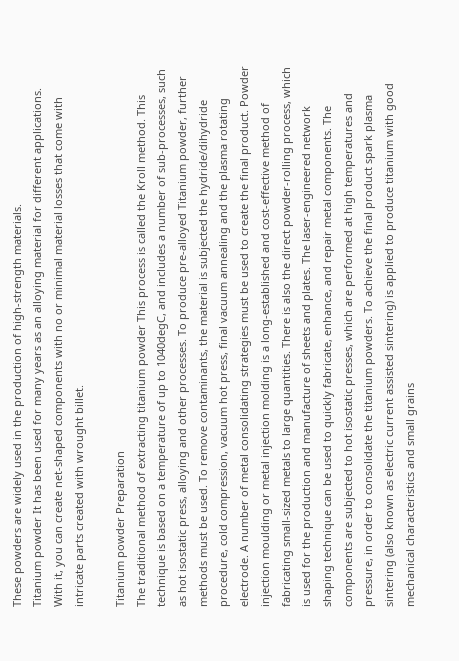These powders are widely used in the production of high-strength materials.
Titanium powder It has been used for many years as an alloying material for different applications. With it, you can create net-shaped components with no or minimal material losses that come with intricate parts created with wrought billet.

Titanium powder Preparation
The traditional method of extracting titanium powder This process is called the Kroll method. This technique is based on a temperature of up to 1040degC, and includes a number of sub-processes, such as hot isostatic press, alloying and other processes. To produce pre-alloyed Titanium powder, further methods must be used. To remove contaminants, the material is subjected the hydride/dihydride procedure, cold compression, vacuum hot press, final vacuum annealing and the plasma rotating electrode. A number of metal consolidating strategies must be used to create the final product. Powder injection moulding or metal injection molding is a long-established and cost-effective method of fabricating small-sized metals to large quantities. There is also the direct powder-rolling process, which is used for the production and manufacture of sheets and plates. The laser-engineered network shaping technique can be used to quickly fabricate, enhance, and repair metal components. The components are subjected to hot isostatic presses, which are performed at high temperatures and pressure, in order to consolidate the titanium powders. To achieve the final product spark plasma sintering (also known as electric current assisted sintering) is applied to produce titanium with good mechanical characteristics and small grains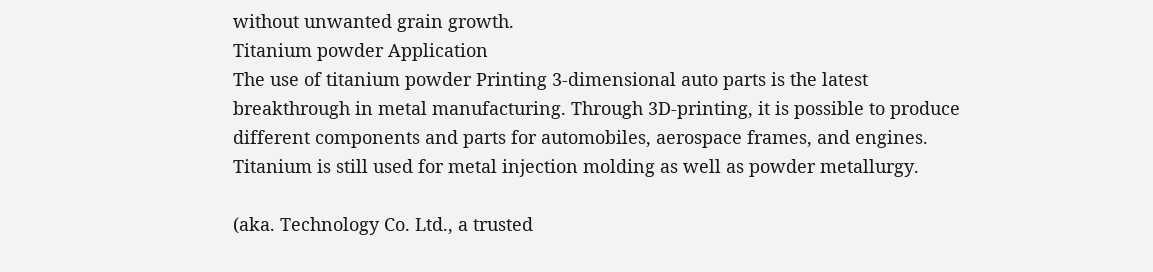without unwanted grain growth.
Titanium powder Application
The use of titanium powder Printing 3-dimensional auto parts is the latest breakthrough in metal manufacturing. Through 3D-printing, it is possible to produce different components and parts for automobiles, aerospace frames, and engines. Titanium is still used for metal injection molding as well as powder metallurgy.

(aka. Technology Co. Ltd., a trusted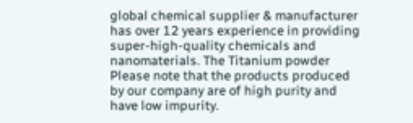global chemical supplier & manufacturer has over 12 years experience in providing super-high-quality chemicals and nanomaterials. The Titanium powder Please note that the products produced by our company are of high purity and have low impurity.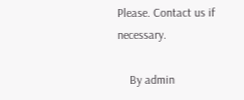Please. Contact us if necessary.

    By admin